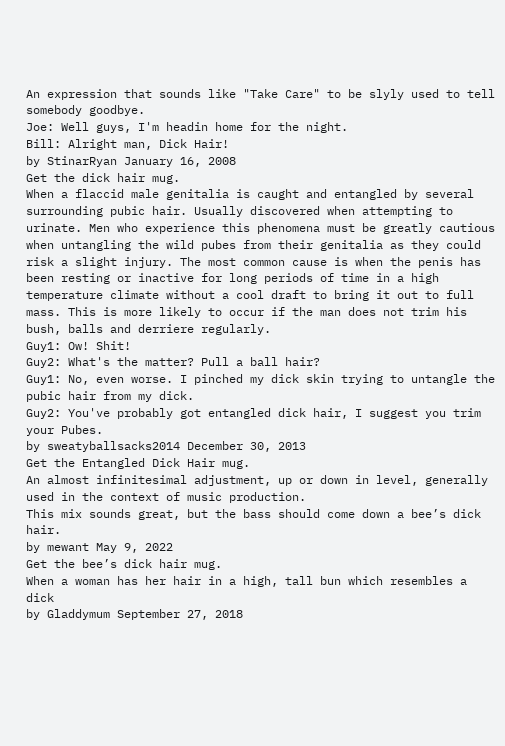An expression that sounds like "Take Care" to be slyly used to tell somebody goodbye.
Joe: Well guys, I'm headin home for the night.
Bill: Alright man, Dick Hair!
by StinarRyan January 16, 2008
Get the dick hair mug.
When a flaccid male genitalia is caught and entangled by several surrounding pubic hair. Usually discovered when attempting to urinate. Men who experience this phenomena must be greatly cautious when untangling the wild pubes from their genitalia as they could risk a slight injury. The most common cause is when the penis has been resting or inactive for long periods of time in a high temperature climate without a cool draft to bring it out to full mass. This is more likely to occur if the man does not trim his bush, balls and derriere regularly.
Guy1: Ow! Shit!
Guy2: What's the matter? Pull a ball hair?
Guy1: No, even worse. I pinched my dick skin trying to untangle the pubic hair from my dick.
Guy2: You've probably got entangled dick hair, I suggest you trim your Pubes.
by sweatyballsacks2014 December 30, 2013
Get the Entangled Dick Hair mug.
An almost infinitesimal adjustment, up or down in level, generally used in the context of music production.
This mix sounds great, but the bass should come down a bee’s dick hair.
by mewant May 9, 2022
Get the bee’s dick hair mug.
When a woman has her hair in a high, tall bun which resembles a dick
by Gladdymum September 27, 2018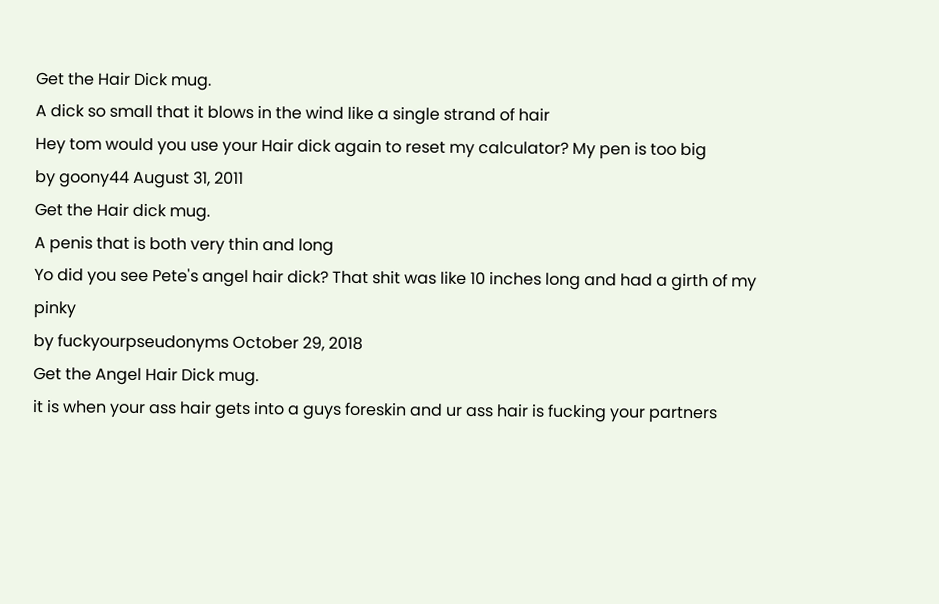Get the Hair Dick mug.
A dick so small that it blows in the wind like a single strand of hair
Hey tom would you use your Hair dick again to reset my calculator? My pen is too big
by goony44 August 31, 2011
Get the Hair dick mug.
A penis that is both very thin and long
Yo did you see Pete's angel hair dick? That shit was like 10 inches long and had a girth of my pinky
by fuckyourpseudonyms October 29, 2018
Get the Angel Hair Dick mug.
it is when your ass hair gets into a guys foreskin and ur ass hair is fucking your partners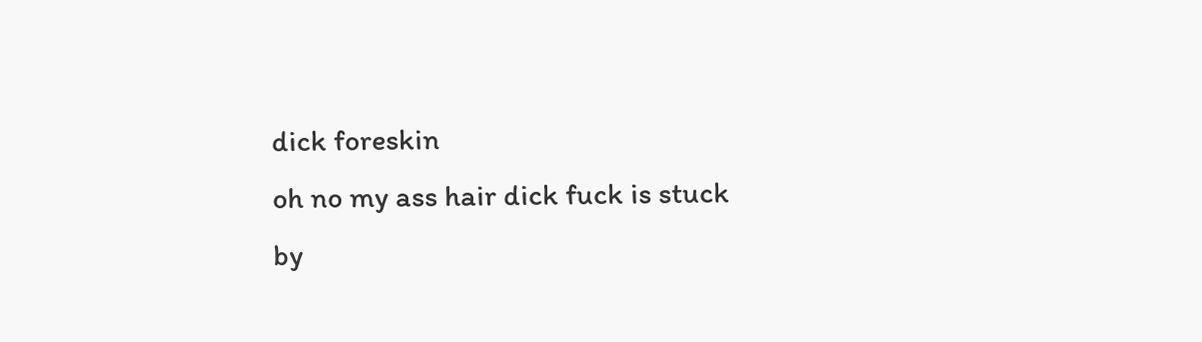dick foreskin
oh no my ass hair dick fuck is stuck
by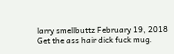larry smellbuttz February 19, 2018
Get the ass hair dick fuck mug.